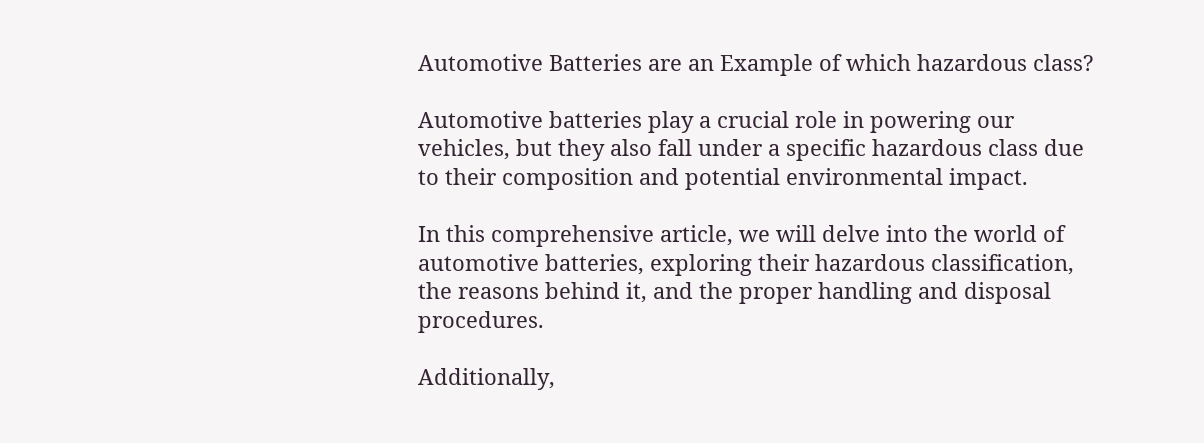Automotive Batteries are an Example of which hazardous class?

Automotive batteries play a crucial role in powering our vehicles, but they also fall under a specific hazardous class due to their composition and potential environmental impact.

In this comprehensive article, we will delve into the world of automotive batteries, exploring their hazardous classification, the reasons behind it, and the proper handling and disposal procedures.

Additionally,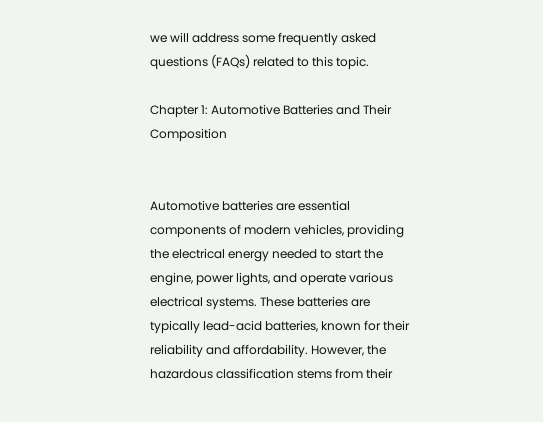we will address some frequently asked questions (FAQs) related to this topic.

Chapter 1: Automotive Batteries and Their Composition


Automotive batteries are essential components of modern vehicles, providing the electrical energy needed to start the engine, power lights, and operate various electrical systems. These batteries are typically lead-acid batteries, known for their reliability and affordability. However, the hazardous classification stems from their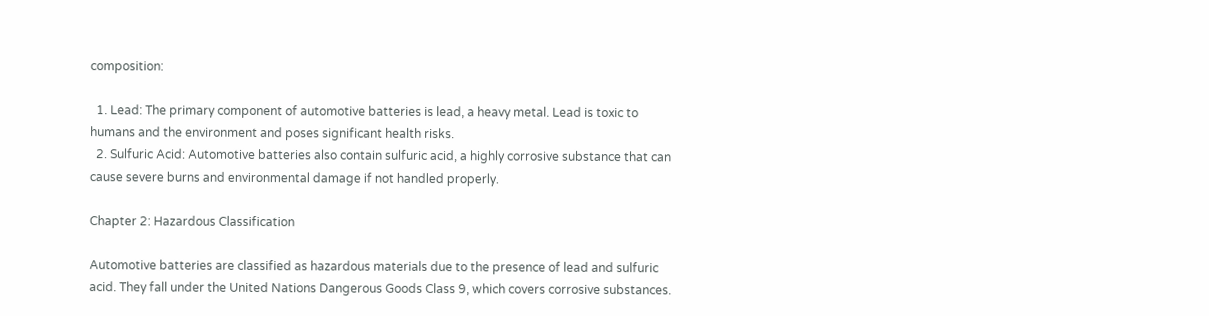composition:

  1. Lead: The primary component of automotive batteries is lead, a heavy metal. Lead is toxic to humans and the environment and poses significant health risks.
  2. Sulfuric Acid: Automotive batteries also contain sulfuric acid, a highly corrosive substance that can cause severe burns and environmental damage if not handled properly.

Chapter 2: Hazardous Classification

Automotive batteries are classified as hazardous materials due to the presence of lead and sulfuric acid. They fall under the United Nations Dangerous Goods Class 9, which covers corrosive substances.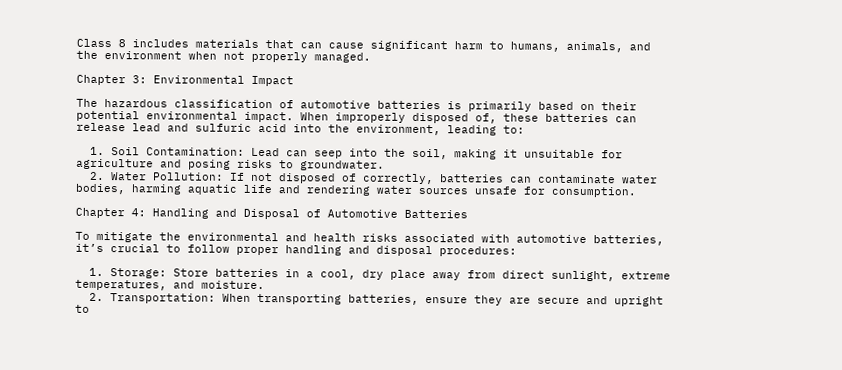Class 8 includes materials that can cause significant harm to humans, animals, and the environment when not properly managed.

Chapter 3: Environmental Impact

The hazardous classification of automotive batteries is primarily based on their potential environmental impact. When improperly disposed of, these batteries can release lead and sulfuric acid into the environment, leading to:

  1. Soil Contamination: Lead can seep into the soil, making it unsuitable for agriculture and posing risks to groundwater.
  2. Water Pollution: If not disposed of correctly, batteries can contaminate water bodies, harming aquatic life and rendering water sources unsafe for consumption.

Chapter 4: Handling and Disposal of Automotive Batteries

To mitigate the environmental and health risks associated with automotive batteries, it’s crucial to follow proper handling and disposal procedures:

  1. Storage: Store batteries in a cool, dry place away from direct sunlight, extreme temperatures, and moisture.
  2. Transportation: When transporting batteries, ensure they are secure and upright to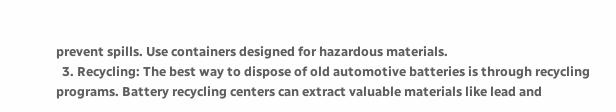prevent spills. Use containers designed for hazardous materials.
  3. Recycling: The best way to dispose of old automotive batteries is through recycling programs. Battery recycling centers can extract valuable materials like lead and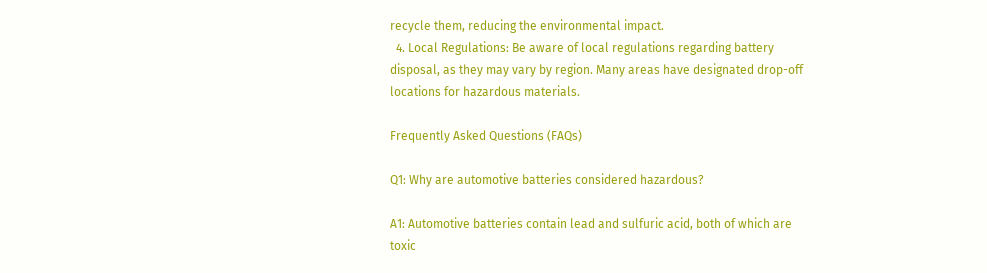recycle them, reducing the environmental impact.
  4. Local Regulations: Be aware of local regulations regarding battery disposal, as they may vary by region. Many areas have designated drop-off locations for hazardous materials.

Frequently Asked Questions (FAQs)

Q1: Why are automotive batteries considered hazardous?

A1: Automotive batteries contain lead and sulfuric acid, both of which are toxic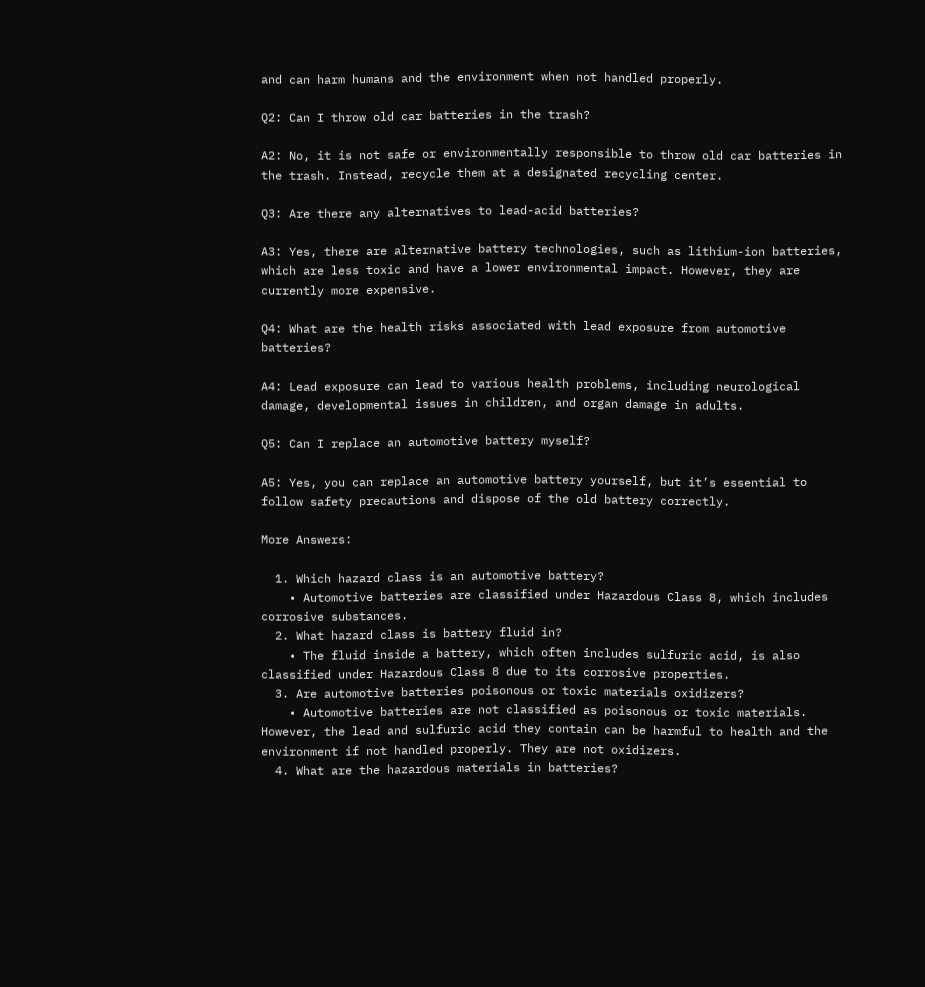and can harm humans and the environment when not handled properly.

Q2: Can I throw old car batteries in the trash?

A2: No, it is not safe or environmentally responsible to throw old car batteries in the trash. Instead, recycle them at a designated recycling center.

Q3: Are there any alternatives to lead-acid batteries?

A3: Yes, there are alternative battery technologies, such as lithium-ion batteries, which are less toxic and have a lower environmental impact. However, they are currently more expensive.

Q4: What are the health risks associated with lead exposure from automotive batteries?

A4: Lead exposure can lead to various health problems, including neurological damage, developmental issues in children, and organ damage in adults.

Q5: Can I replace an automotive battery myself?

A5: Yes, you can replace an automotive battery yourself, but it’s essential to follow safety precautions and dispose of the old battery correctly.

More Answers:

  1. Which hazard class is an automotive battery?
    • Automotive batteries are classified under Hazardous Class 8, which includes corrosive substances.
  2. What hazard class is battery fluid in?
    • The fluid inside a battery, which often includes sulfuric acid, is also classified under Hazardous Class 8 due to its corrosive properties.
  3. Are automotive batteries poisonous or toxic materials oxidizers?
    • Automotive batteries are not classified as poisonous or toxic materials. However, the lead and sulfuric acid they contain can be harmful to health and the environment if not handled properly. They are not oxidizers.
  4. What are the hazardous materials in batteries?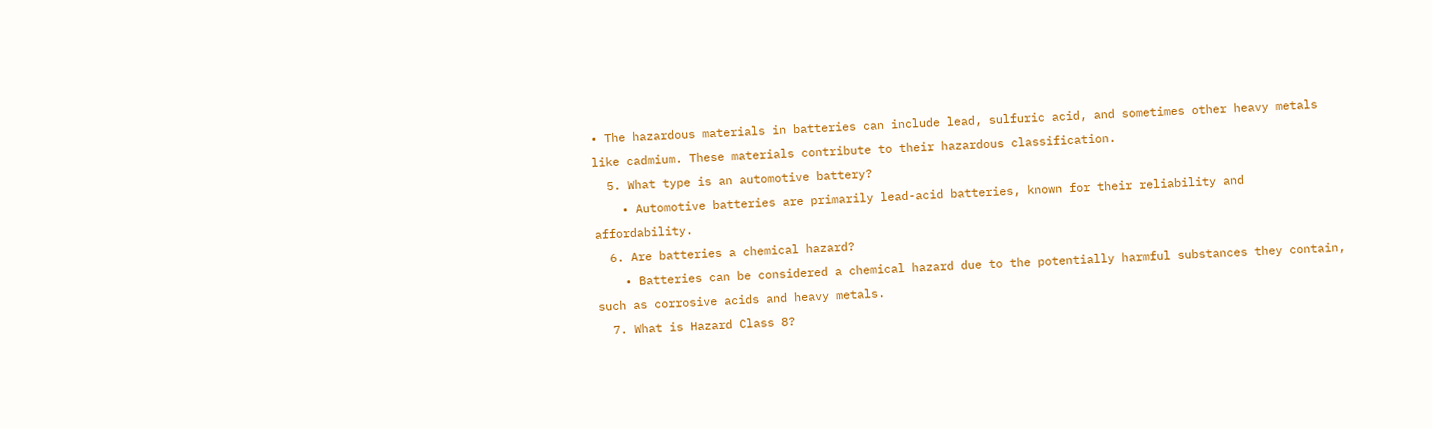• The hazardous materials in batteries can include lead, sulfuric acid, and sometimes other heavy metals like cadmium. These materials contribute to their hazardous classification.
  5. What type is an automotive battery?
    • Automotive batteries are primarily lead-acid batteries, known for their reliability and affordability.
  6. Are batteries a chemical hazard?
    • Batteries can be considered a chemical hazard due to the potentially harmful substances they contain, such as corrosive acids and heavy metals.
  7. What is Hazard Class 8?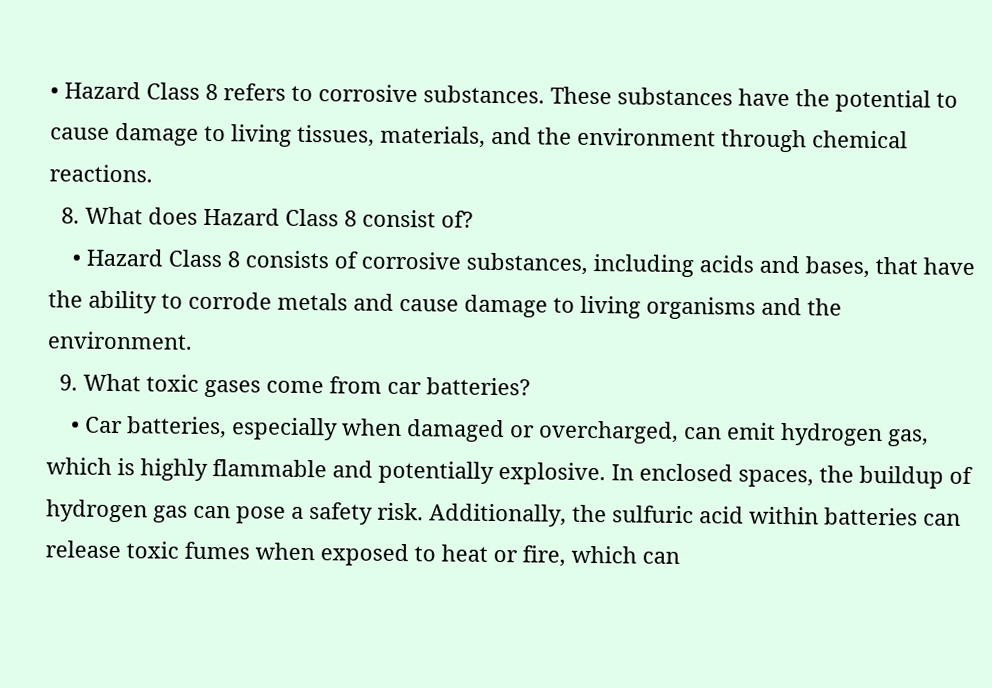• Hazard Class 8 refers to corrosive substances. These substances have the potential to cause damage to living tissues, materials, and the environment through chemical reactions.
  8. What does Hazard Class 8 consist of?
    • Hazard Class 8 consists of corrosive substances, including acids and bases, that have the ability to corrode metals and cause damage to living organisms and the environment.
  9. What toxic gases come from car batteries?
    • Car batteries, especially when damaged or overcharged, can emit hydrogen gas, which is highly flammable and potentially explosive. In enclosed spaces, the buildup of hydrogen gas can pose a safety risk. Additionally, the sulfuric acid within batteries can release toxic fumes when exposed to heat or fire, which can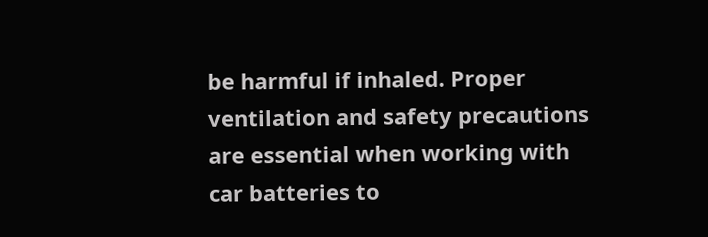be harmful if inhaled. Proper ventilation and safety precautions are essential when working with car batteries to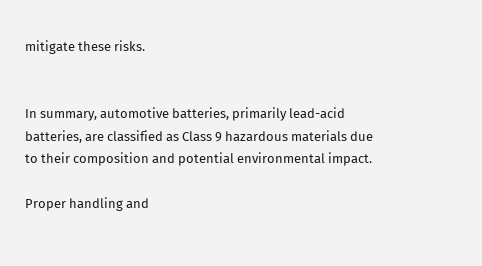mitigate these risks.


In summary, automotive batteries, primarily lead-acid batteries, are classified as Class 9 hazardous materials due to their composition and potential environmental impact.

Proper handling and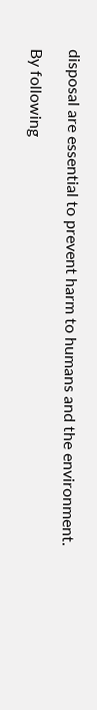disposal are essential to prevent harm to humans and the environment.

By following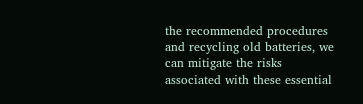the recommended procedures and recycling old batteries, we can mitigate the risks associated with these essential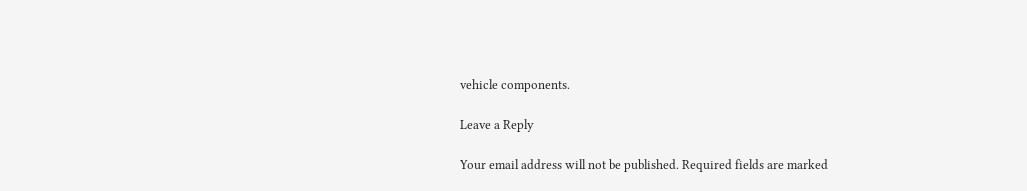vehicle components.

Leave a Reply

Your email address will not be published. Required fields are marked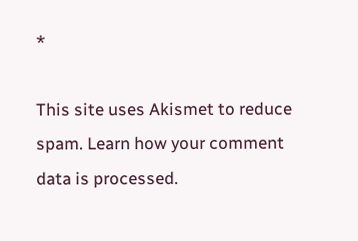*

This site uses Akismet to reduce spam. Learn how your comment data is processed.